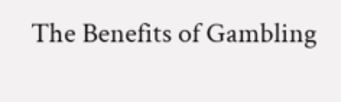The Benefits of Gambling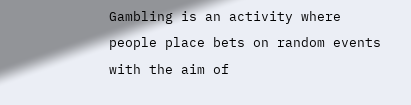Gambling is an activity where people place bets on random events with the aim of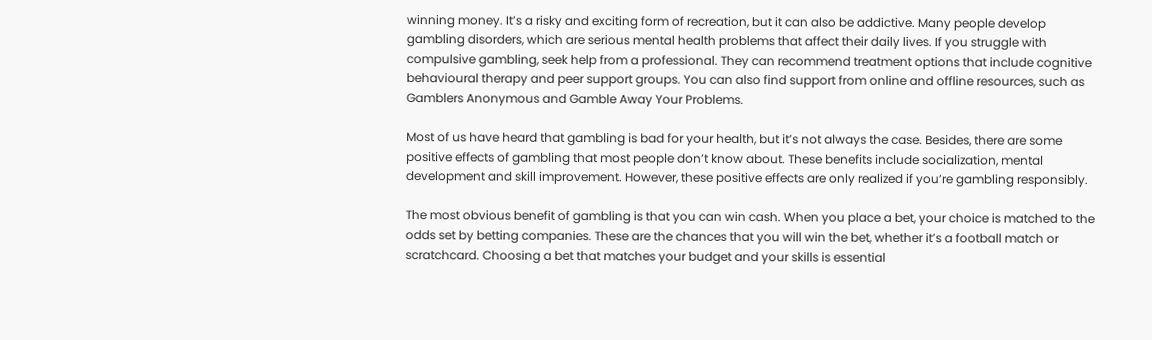winning money. It’s a risky and exciting form of recreation, but it can also be addictive. Many people develop gambling disorders, which are serious mental health problems that affect their daily lives. If you struggle with compulsive gambling, seek help from a professional. They can recommend treatment options that include cognitive behavioural therapy and peer support groups. You can also find support from online and offline resources, such as Gamblers Anonymous and Gamble Away Your Problems.

Most of us have heard that gambling is bad for your health, but it’s not always the case. Besides, there are some positive effects of gambling that most people don’t know about. These benefits include socialization, mental development and skill improvement. However, these positive effects are only realized if you’re gambling responsibly.

The most obvious benefit of gambling is that you can win cash. When you place a bet, your choice is matched to the odds set by betting companies. These are the chances that you will win the bet, whether it’s a football match or scratchcard. Choosing a bet that matches your budget and your skills is essential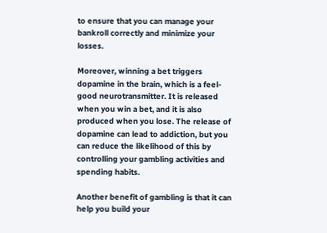to ensure that you can manage your bankroll correctly and minimize your losses.

Moreover, winning a bet triggers dopamine in the brain, which is a feel-good neurotransmitter. It is released when you win a bet, and it is also produced when you lose. The release of dopamine can lead to addiction, but you can reduce the likelihood of this by controlling your gambling activities and spending habits.

Another benefit of gambling is that it can help you build your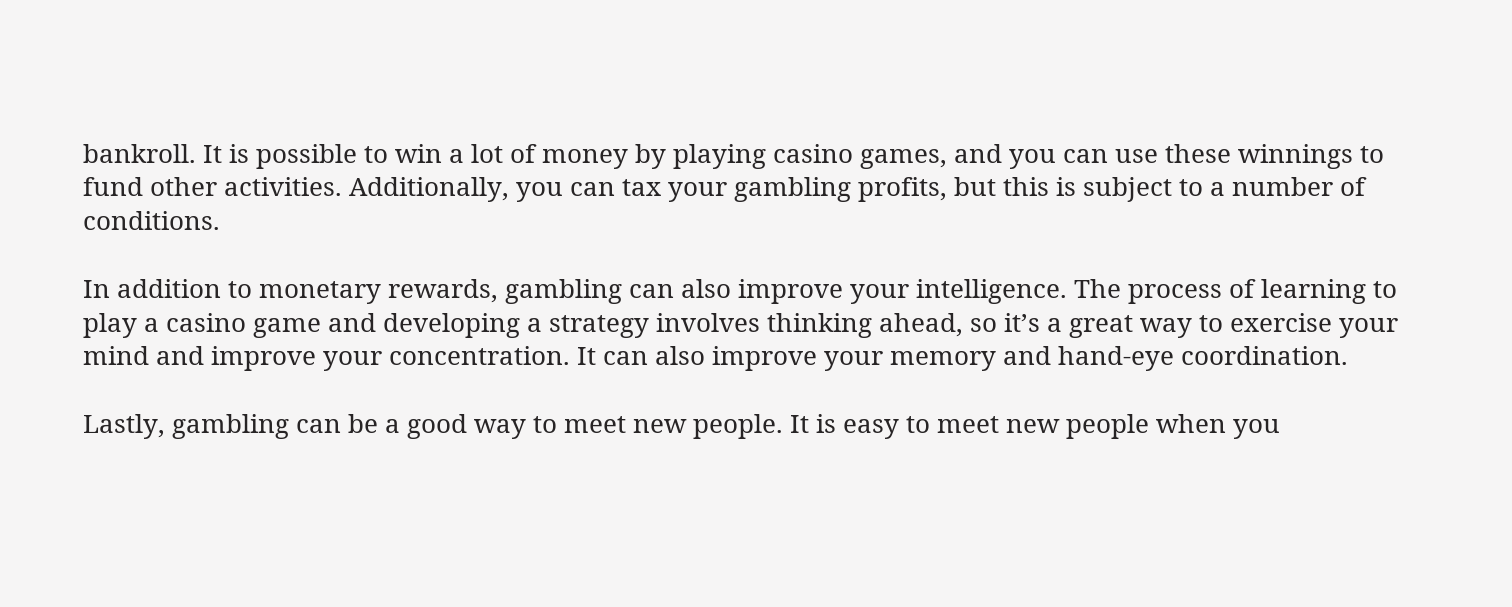bankroll. It is possible to win a lot of money by playing casino games, and you can use these winnings to fund other activities. Additionally, you can tax your gambling profits, but this is subject to a number of conditions.

In addition to monetary rewards, gambling can also improve your intelligence. The process of learning to play a casino game and developing a strategy involves thinking ahead, so it’s a great way to exercise your mind and improve your concentration. It can also improve your memory and hand-eye coordination.

Lastly, gambling can be a good way to meet new people. It is easy to meet new people when you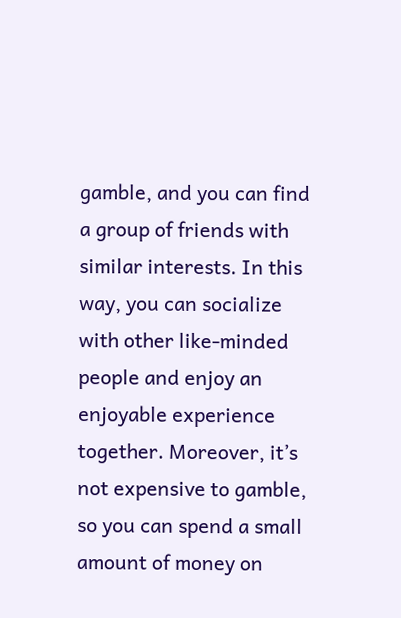gamble, and you can find a group of friends with similar interests. In this way, you can socialize with other like-minded people and enjoy an enjoyable experience together. Moreover, it’s not expensive to gamble, so you can spend a small amount of money on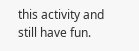this activity and still have fun.